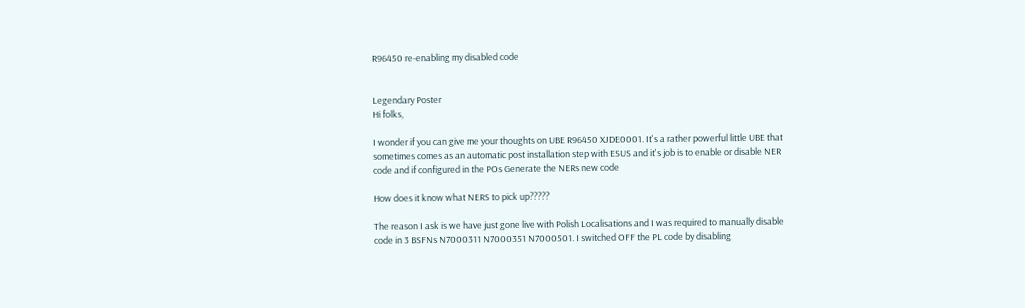R96450 re-enabling my disabled code


Legendary Poster
Hi folks,

I wonder if you can give me your thoughts on UBE R96450 XJDE0001. It's a rather powerful little UBE that sometimes comes as an automatic post installation step with ESUS and it's job is to enable or disable NER code and if configured in the POs Generate the NERs new code

How does it know what NERS to pick up?????

The reason I ask is we have just gone live with Polish Localisations and I was required to manually disable code in 3 BSFNs N7000311 N7000351 N7000501. I switched OFF the PL code by disabling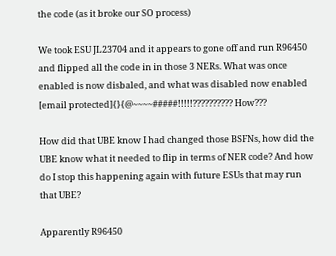the code (as it broke our SO process)

We took ESU JL23704 and it appears to gone off and run R96450 and flipped all the code in in those 3 NERs. What was once enabled is now disbaled, and what was disabled now enabled [email protected]{}{@~~~~#####!!!!!?????????? How???

How did that UBE know I had changed those BSFNs, how did the UBE know what it needed to flip in terms of NER code? And how do I stop this happening again with future ESUs that may run that UBE?

Apparently R96450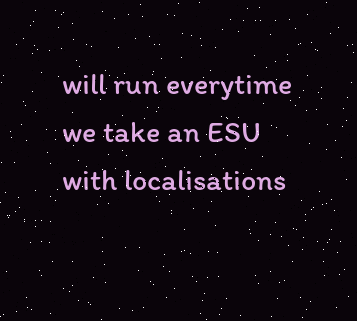will run everytime we take an ESU with localisations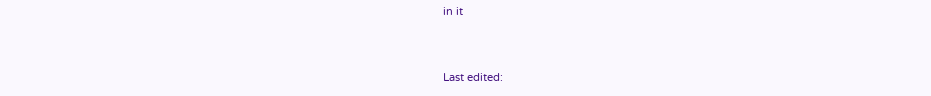in it


Last edited: